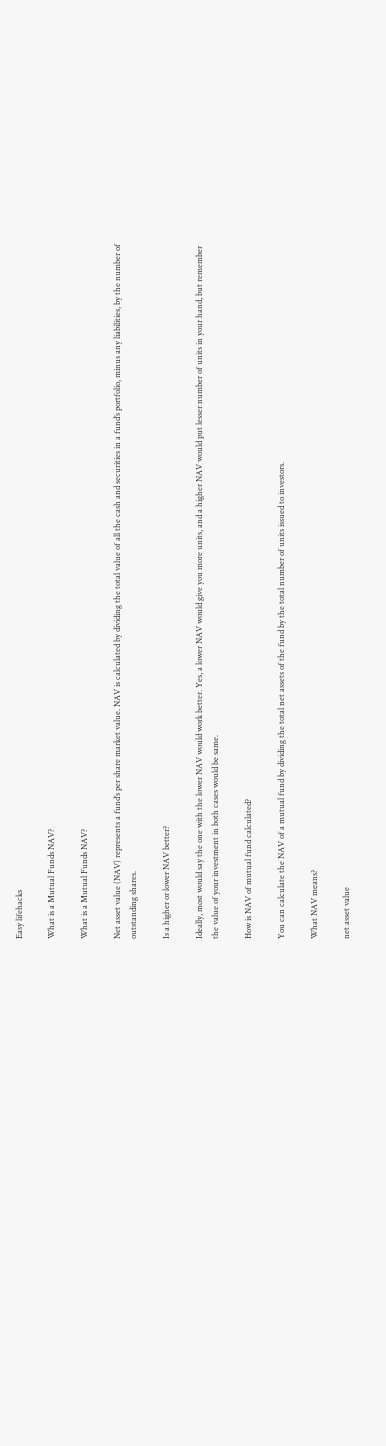Easy lifehacks

What is a Mutual Funds NAV?

What is a Mutual Funds NAV?

Net asset value (NAV) represents a fund’s per share market value. NAV is calculated by dividing the total value of all the cash and securities in a fund’s portfolio, minus any liabilities, by the number of outstanding shares.

Is a higher or lower NAV better?

Ideally, most would say the one with the lower NAV would work better. Yes, a lower NAV would give you more units, and a higher NAV would put lesser number of units in your hand, but remember the value of your investment in both cases would be same.

How is NAV of mutual fund calculated?

You can calculate the NAV of a mutual fund by dividing the total net assets of the fund by the total number of units issued to investors.

What NAV means?

net asset value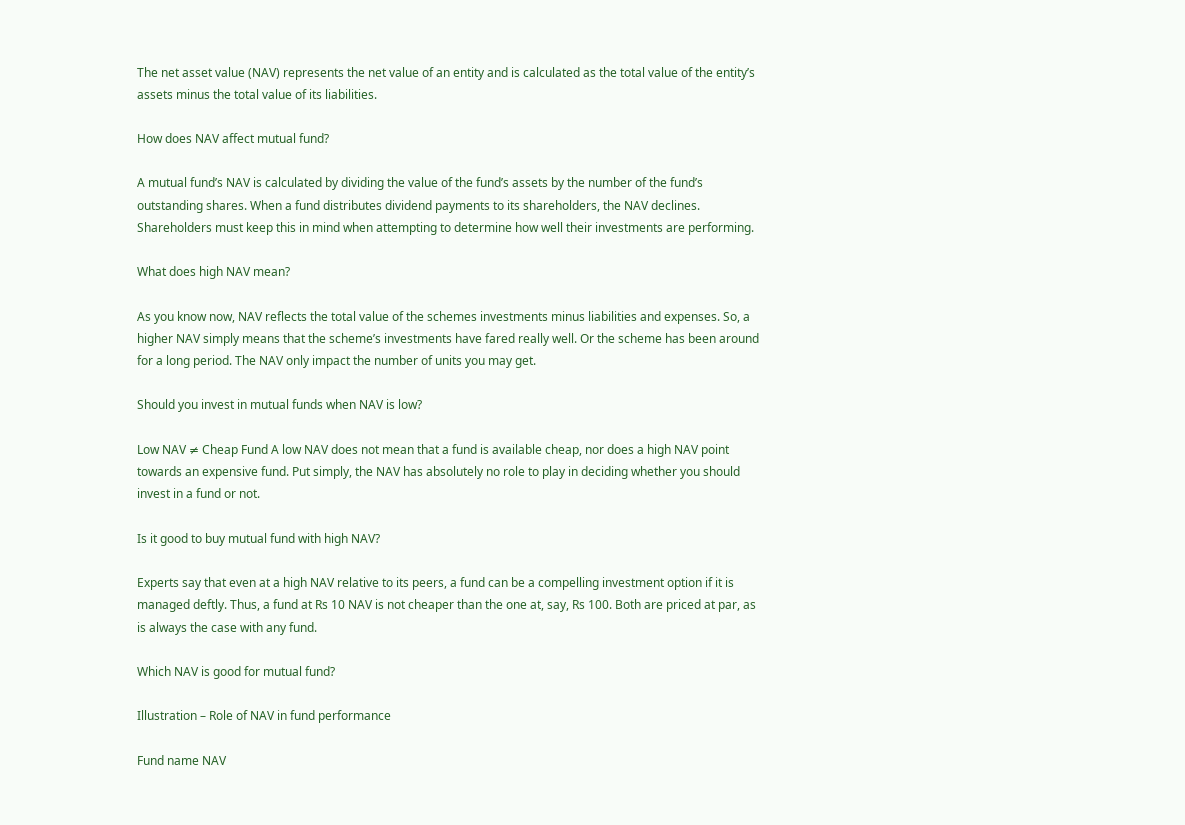The net asset value (NAV) represents the net value of an entity and is calculated as the total value of the entity’s assets minus the total value of its liabilities.

How does NAV affect mutual fund?

A mutual fund’s NAV is calculated by dividing the value of the fund’s assets by the number of the fund’s outstanding shares. When a fund distributes dividend payments to its shareholders, the NAV declines. Shareholders must keep this in mind when attempting to determine how well their investments are performing.

What does high NAV mean?

As you know now, NAV reflects the total value of the schemes investments minus liabilities and expenses. So, a higher NAV simply means that the scheme’s investments have fared really well. Or the scheme has been around for a long period. The NAV only impact the number of units you may get.

Should you invest in mutual funds when NAV is low?

Low NAV ≠ Cheap Fund A low NAV does not mean that a fund is available cheap, nor does a high NAV point towards an expensive fund. Put simply, the NAV has absolutely no role to play in deciding whether you should invest in a fund or not.

Is it good to buy mutual fund with high NAV?

Experts say that even at a high NAV relative to its peers, a fund can be a compelling investment option if it is managed deftly. Thus, a fund at Rs 10 NAV is not cheaper than the one at, say, Rs 100. Both are priced at par, as is always the case with any fund.

Which NAV is good for mutual fund?

Illustration – Role of NAV in fund performance

Fund name NAV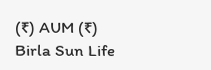(₹) AUM (₹)
Birla Sun Life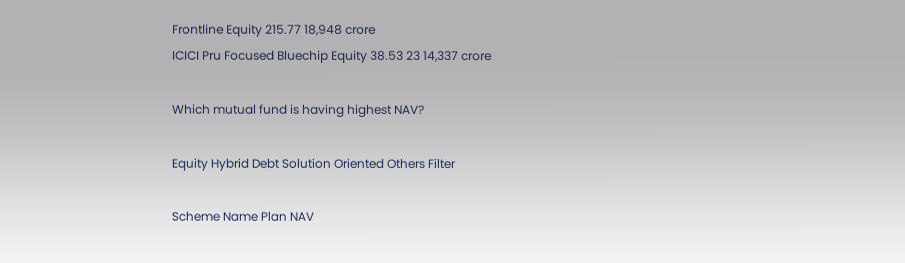Frontline Equity 215.77 18,948 crore
ICICI Pru Focused Bluechip Equity 38.53 23 14,337 crore

Which mutual fund is having highest NAV?

Equity Hybrid Debt Solution Oriented Others Filter

Scheme Name Plan NAV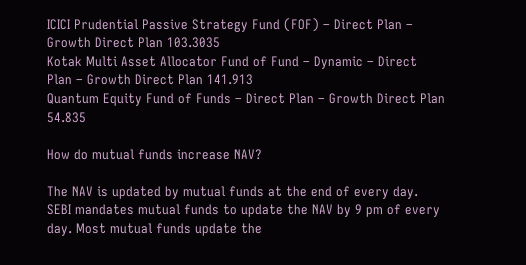ICICI Prudential Passive Strategy Fund (FOF) – Direct Plan – Growth Direct Plan 103.3035
Kotak Multi Asset Allocator Fund of Fund – Dynamic – Direct Plan – Growth Direct Plan 141.913
Quantum Equity Fund of Funds – Direct Plan – Growth Direct Plan 54.835

How do mutual funds increase NAV?

The NAV is updated by mutual funds at the end of every day. SEBI mandates mutual funds to update the NAV by 9 pm of every day. Most mutual funds update the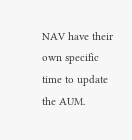NAV have their own specific time to update the AUM.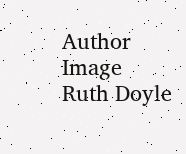Author Image
Ruth Doyle